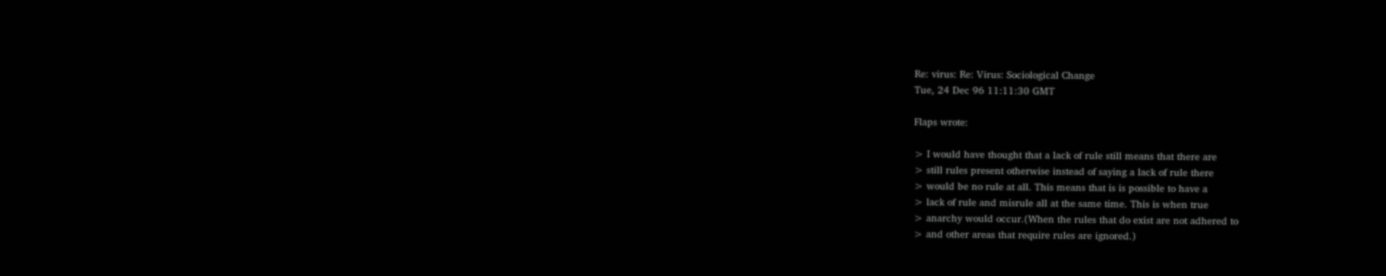Re: virus: Re: Virus: Sociological Change
Tue, 24 Dec 96 11:11:30 GMT

Flaps wrote:

> I would have thought that a lack of rule still means that there are
> still rules present otherwise instead of saying a lack of rule there
> would be no rule at all. This means that is is possible to have a
> lack of rule and misrule all at the same time. This is when true
> anarchy would occur.(When the rules that do exist are not adhered to
> and other areas that require rules are ignored.)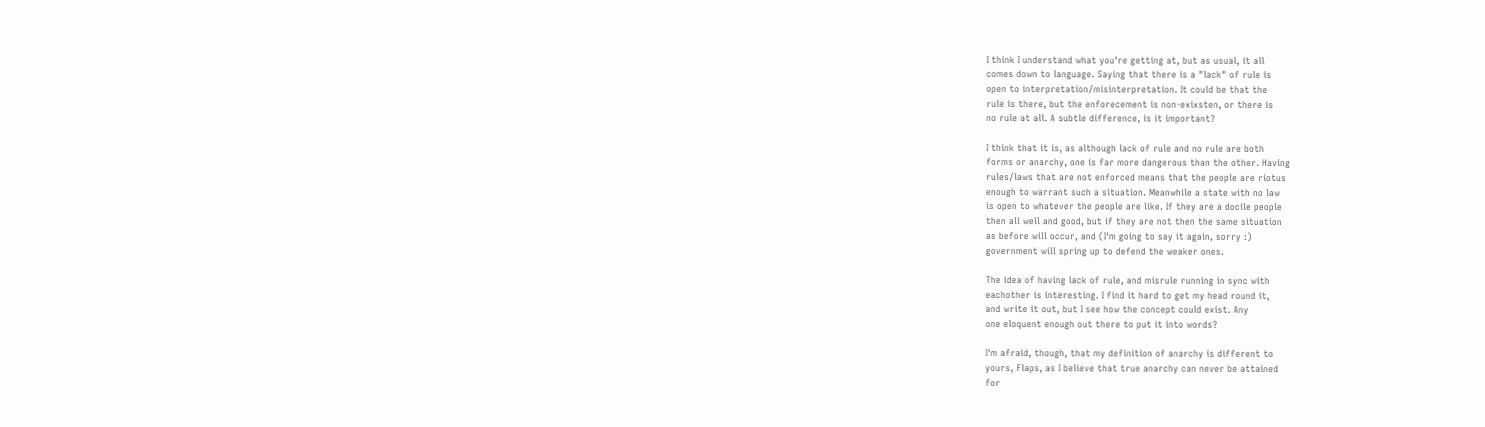I think I understand what you're getting at, but as usual, it all
comes down to language. Saying that there is a "lack" of rule is
open to interpretation/misinterpretation. It could be that the
rule is there, but the enforecement is non-exixsten, or there is
no rule at all. A subtle difference, is it important?

I think that it is, as although lack of rule and no rule are both
forms or anarchy, one is far more dangerous than the other. Having
rules/laws that are not enforced means that the people are riotus
enough to warrant such a situation. Meanwhile a state with no law
is open to whatever the people are like. If they are a docile people
then all well and good, but if they are not then the same situation
as before will occur, and (I'm going to say it again, sorry :)
government will spring up to defend the weaker ones.

The idea of having lack of rule, and misrule running in sync with
eachother is interesting. I find it hard to get my head round it,
and write it out, but I see how the concept could exist. Any
one eloquent enough out there to put it into words?

I'm afraid, though, that my definition of anarchy is different to
yours, Flaps, as I believe that true anarchy can never be attained
for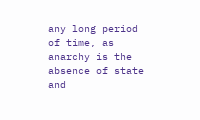any long period of time, as anarchy is the absence of state and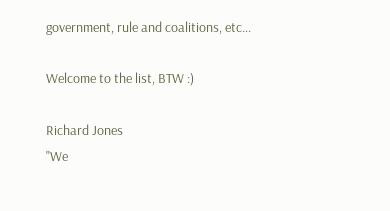government, rule and coalitions, etc...

Welcome to the list, BTW :)

Richard Jones
"We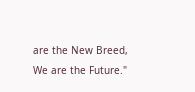are the New Breed,
We are the Future."